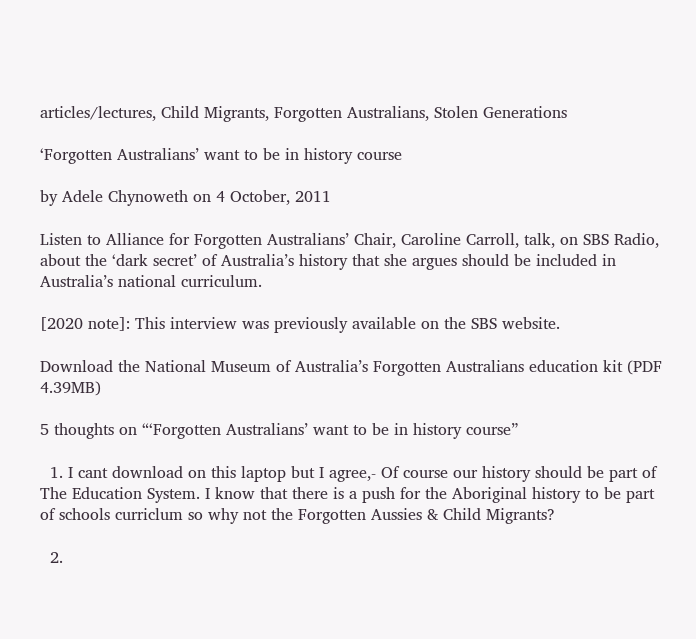articles/lectures, Child Migrants, Forgotten Australians, Stolen Generations

‘Forgotten Australians’ want to be in history course

by Adele Chynoweth on 4 October, 2011

Listen to Alliance for Forgotten Australians’ Chair, Caroline Carroll, talk, on SBS Radio, about the ‘dark secret’ of Australia’s history that she argues should be included in Australia’s national curriculum.

[2020 note]: This interview was previously available on the SBS website.

Download the National Museum of Australia’s Forgotten Australians education kit (PDF 4.39MB)

5 thoughts on “‘Forgotten Australians’ want to be in history course”

  1. I cant download on this laptop but I agree,- Of course our history should be part of The Education System. I know that there is a push for the Aboriginal history to be part of schools curriclum so why not the Forgotten Aussies & Child Migrants?

  2.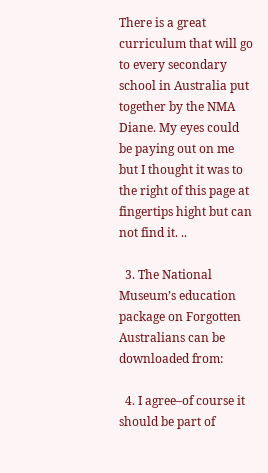There is a great curriculum that will go to every secondary school in Australia put together by the NMA Diane. My eyes could be paying out on me but I thought it was to the right of this page at fingertips hight but can not find it. ..

  3. The National Museum’s education package on Forgotten Australians can be downloaded from:

  4. I agree–of course it should be part of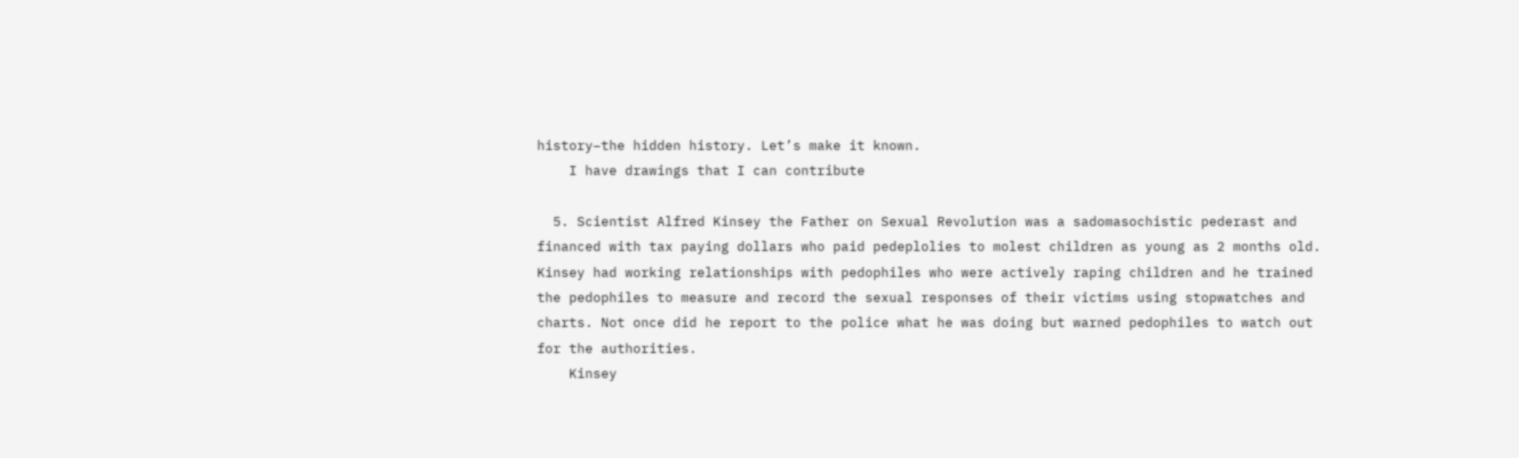history–the hidden history. Let’s make it known.
    I have drawings that I can contribute

  5. Scientist Alfred Kinsey the Father on Sexual Revolution was a sadomasochistic pederast and financed with tax paying dollars who paid pedeplolies to molest children as young as 2 months old. Kinsey had working relationships with pedophiles who were actively raping children and he trained the pedophiles to measure and record the sexual responses of their victims using stopwatches and charts. Not once did he report to the police what he was doing but warned pedophiles to watch out for the authorities.
    Kinsey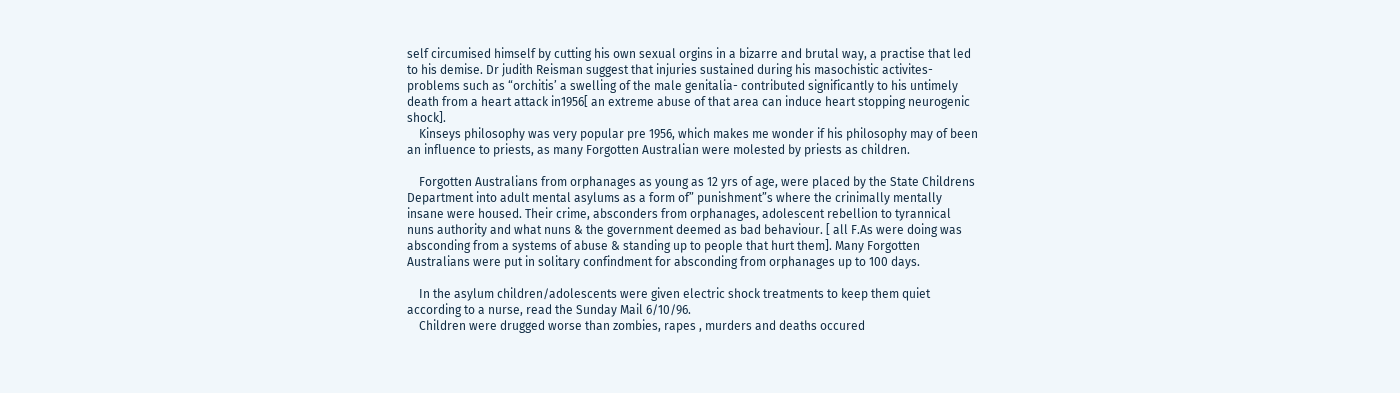self circumised himself by cutting his own sexual orgins in a bizarre and brutal way, a practise that led to his demise. Dr judith Reisman suggest that injuries sustained during his masochistic activites- problems such as “orchitis’ a swelling of the male genitalia- contributed significantly to his untimely death from a heart attack in1956[ an extreme abuse of that area can induce heart stopping neurogenic shock].
    Kinseys philosophy was very popular pre 1956, which makes me wonder if his philosophy may of been an influence to priests, as many Forgotten Australian were molested by priests as children.

    Forgotten Australians from orphanages as young as 12 yrs of age, were placed by the State Childrens Department into adult mental asylums as a form of” punishment”s where the crinimally mentally insane were housed. Their crime, absconders from orphanages, adolescent rebellion to tyrannical nuns authority and what nuns & the government deemed as bad behaviour. [ all F.As were doing was absconding from a systems of abuse & standing up to people that hurt them]. Many Forgotten Australians were put in solitary confindment for absconding from orphanages up to 100 days.

    In the asylum children/adolescents were given electric shock treatments to keep them quiet according to a nurse, read the Sunday Mail 6/10/96.
    Children were drugged worse than zombies, rapes , murders and deaths occured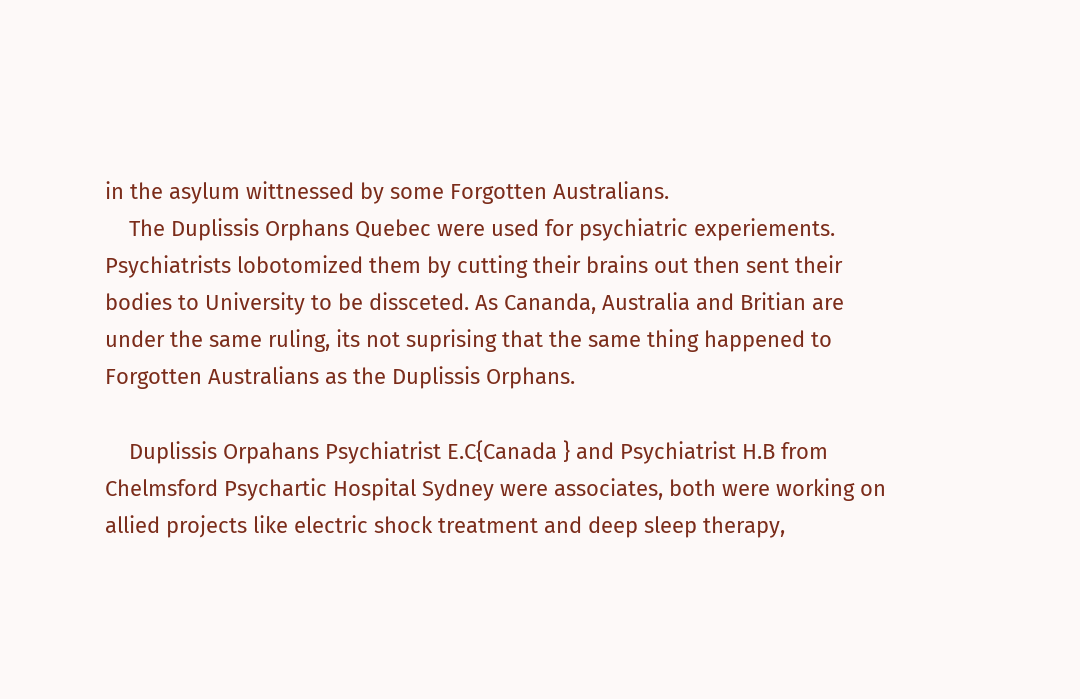in the asylum wittnessed by some Forgotten Australians.
    The Duplissis Orphans Quebec were used for psychiatric experiements. Psychiatrists lobotomized them by cutting their brains out then sent their bodies to University to be dissceted. As Cananda, Australia and Britian are under the same ruling, its not suprising that the same thing happened to Forgotten Australians as the Duplissis Orphans.

    Duplissis Orpahans Psychiatrist E.C{Canada } and Psychiatrist H.B from Chelmsford Psychartic Hospital Sydney were associates, both were working on allied projects like electric shock treatment and deep sleep therapy,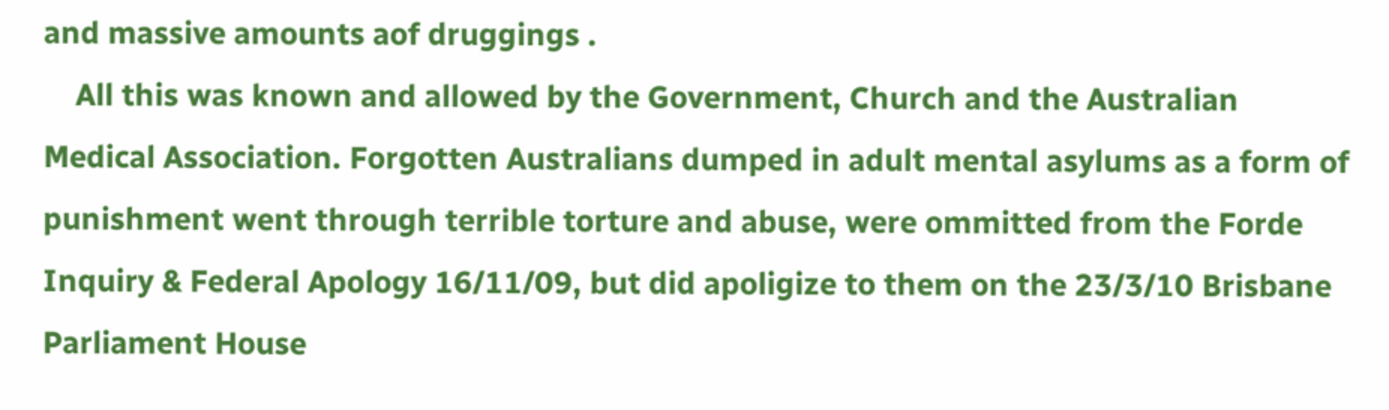and massive amounts aof druggings .
    All this was known and allowed by the Government, Church and the Australian Medical Association. Forgotten Australians dumped in adult mental asylums as a form of punishment went through terrible torture and abuse, were ommitted from the Forde Inquiry & Federal Apology 16/11/09, but did apoligize to them on the 23/3/10 Brisbane Parliament House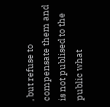, but refuse to compensate them and is not publised to the public what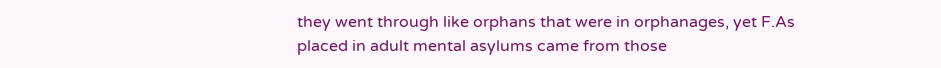they went through like orphans that were in orphanages, yet F.As placed in adult mental asylums came from those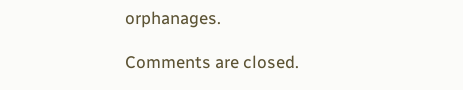orphanages.

Comments are closed.